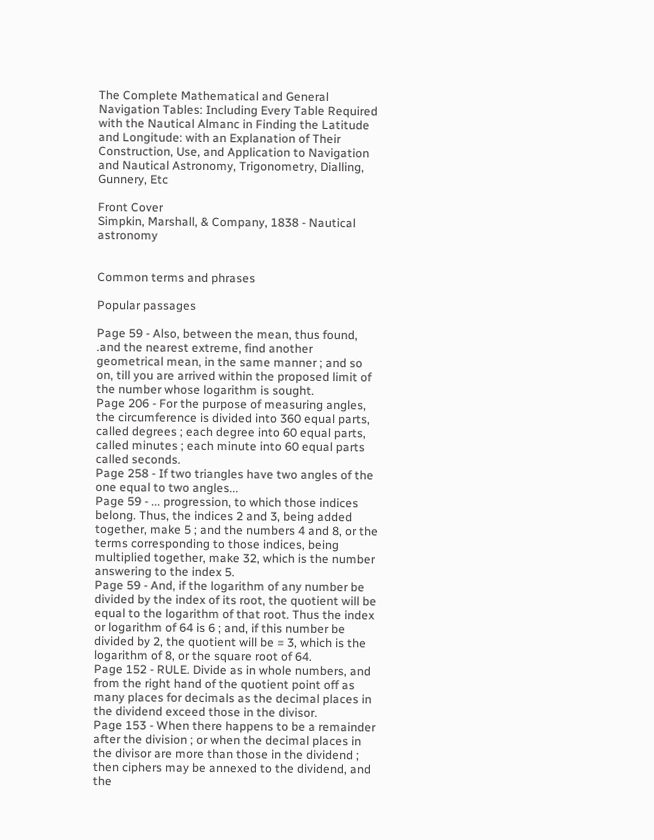The Complete Mathematical and General Navigation Tables: Including Every Table Required with the Nautical Almanc in Finding the Latitude and Longitude: with an Explanation of Their Construction, Use, and Application to Navigation and Nautical Astronomy, Trigonometry, Dialling, Gunnery, Etc

Front Cover
Simpkin, Marshall, & Company, 1838 - Nautical astronomy


Common terms and phrases

Popular passages

Page 59 - Also, between the mean, thus found, .and the nearest extreme, find another geometrical mean, in the same manner ; and so on, till you are arrived within the proposed limit of the number whose logarithm is sought.
Page 206 - For the purpose of measuring angles, the circumference is divided into 360 equal parts, called degrees ; each degree into 60 equal parts, called minutes ; each minute into 60 equal parts called seconds.
Page 258 - If two triangles have two angles of the one equal to two angles...
Page 59 - ... progression, to which those indices belong. Thus, the indices 2 and 3, being added together, make 5 ; and the numbers 4 and 8, or the terms corresponding to those indices, being multiplied together, make 32, which is the number answering to the index 5.
Page 59 - And, if the logarithm of any number be divided by the index of its root, the quotient will be equal to the logarithm of that root. Thus the index or logarithm of 64 is 6 ; and, if this number be divided by 2, the quotient will be = 3, which is the logarithm of 8, or the square root of 64.
Page 152 - RULE. Divide as in whole numbers, and from the right hand of the quotient point off as many places for decimals as the decimal places in the dividend exceed those in the divisor.
Page 153 - When there happens to be a remainder after the division ; or when the decimal places in the divisor are more than those in the dividend ; then ciphers may be annexed to the dividend, and the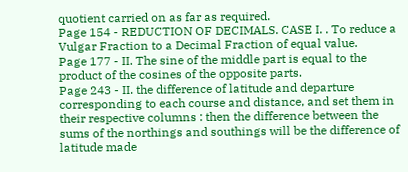quotient carried on as far as required.
Page 154 - REDUCTION OF DECIMALS. CASE I. . To reduce a Vulgar Fraction to a Decimal Fraction of equal value.
Page 177 - II. The sine of the middle part is equal to the product of the cosines of the opposite parts.
Page 243 - II. the difference of latitude and departure corresponding to each course and distance, and set them in their respective columns : then the difference between the sums of the northings and southings will be the difference of latitude made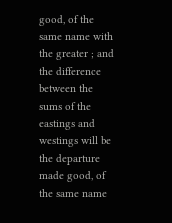good, of the same name with the greater ; and the difference between the sums of the eastings and westings will be the departure made good, of the same name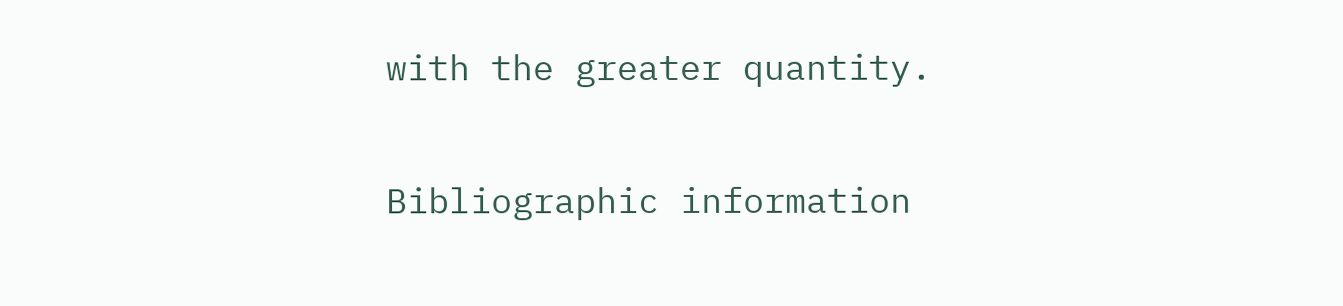with the greater quantity.

Bibliographic information